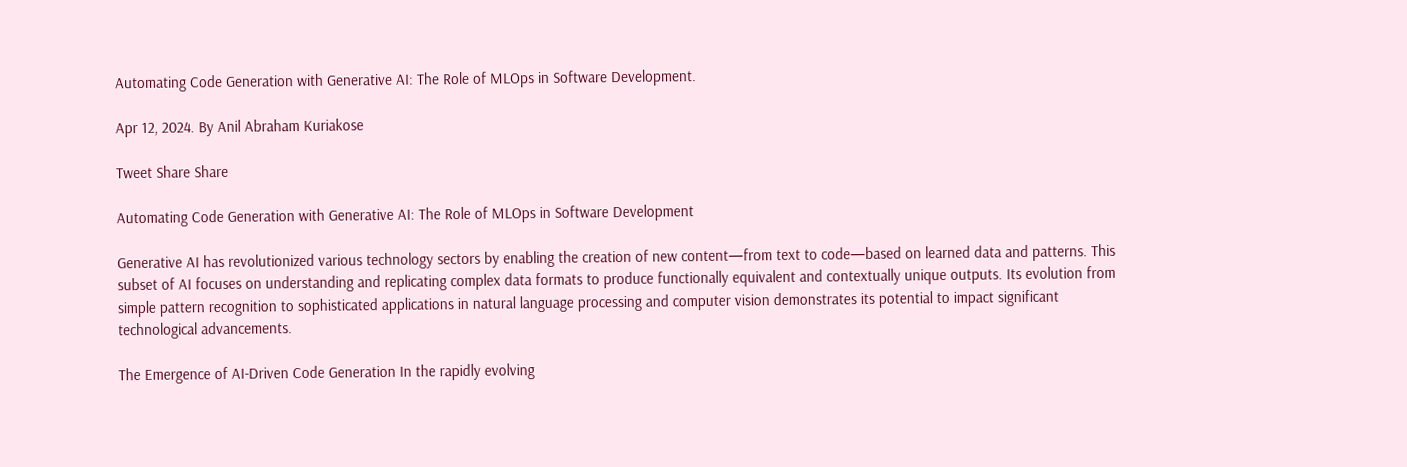Automating Code Generation with Generative AI: The Role of MLOps in Software Development.

Apr 12, 2024. By Anil Abraham Kuriakose

Tweet Share Share

Automating Code Generation with Generative AI: The Role of MLOps in Software Development

Generative AI has revolutionized various technology sectors by enabling the creation of new content—from text to code—based on learned data and patterns. This subset of AI focuses on understanding and replicating complex data formats to produce functionally equivalent and contextually unique outputs. Its evolution from simple pattern recognition to sophisticated applications in natural language processing and computer vision demonstrates its potential to impact significant technological advancements.

The Emergence of AI-Driven Code Generation In the rapidly evolving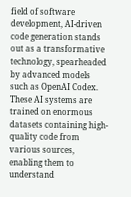field of software development, AI-driven code generation stands out as a transformative technology, spearheaded by advanced models such as OpenAI Codex. These AI systems are trained on enormous datasets containing high-quality code from various sources, enabling them to understand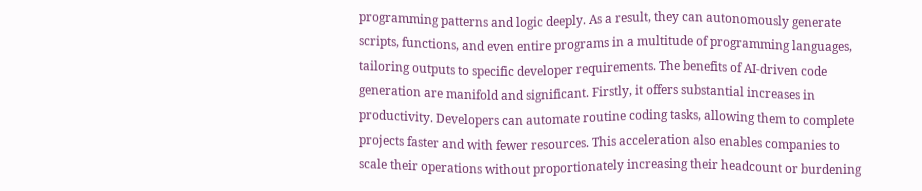programming patterns and logic deeply. As a result, they can autonomously generate scripts, functions, and even entire programs in a multitude of programming languages, tailoring outputs to specific developer requirements. The benefits of AI-driven code generation are manifold and significant. Firstly, it offers substantial increases in productivity. Developers can automate routine coding tasks, allowing them to complete projects faster and with fewer resources. This acceleration also enables companies to scale their operations without proportionately increasing their headcount or burdening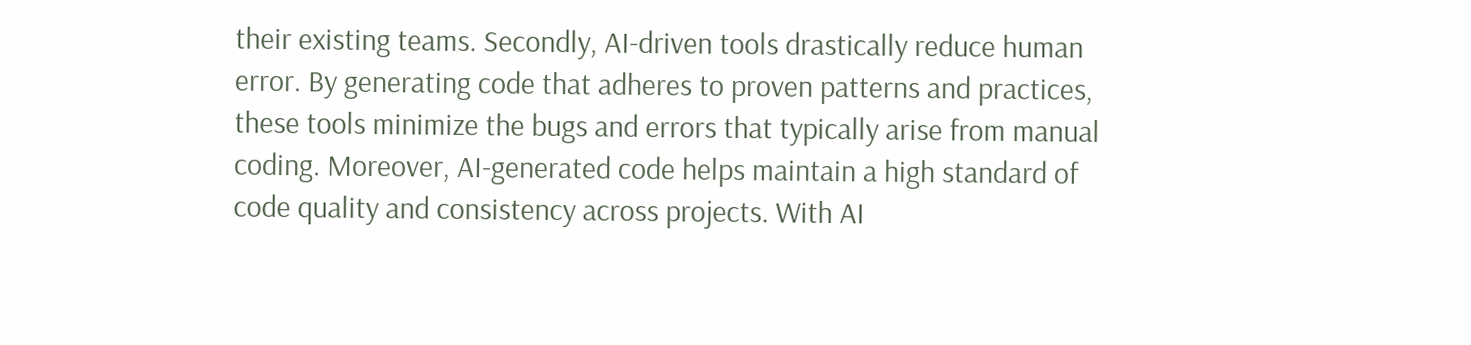their existing teams. Secondly, AI-driven tools drastically reduce human error. By generating code that adheres to proven patterns and practices, these tools minimize the bugs and errors that typically arise from manual coding. Moreover, AI-generated code helps maintain a high standard of code quality and consistency across projects. With AI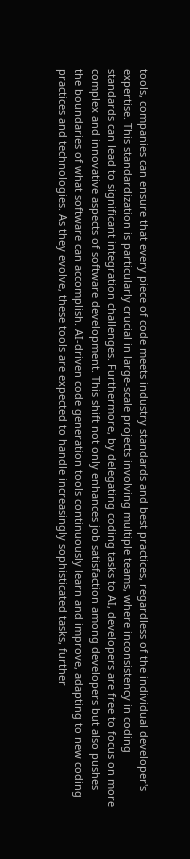tools, companies can ensure that every piece of code meets industry standards and best practices, regardless of the individual developer's expertise. This standardization is particularly crucial in large-scale projects involving multiple teams, where inconsistency in coding standards can lead to significant integration challenges. Furthermore, by delegating coding tasks to AI, developers are free to focus on more complex and innovative aspects of software development. This shift not only enhances job satisfaction among developers but also pushes the boundaries of what software can accomplish. AI-driven code generation tools continuously learn and improve, adapting to new coding practices and technologies. As they evolve, these tools are expected to handle increasingly sophisticated tasks, further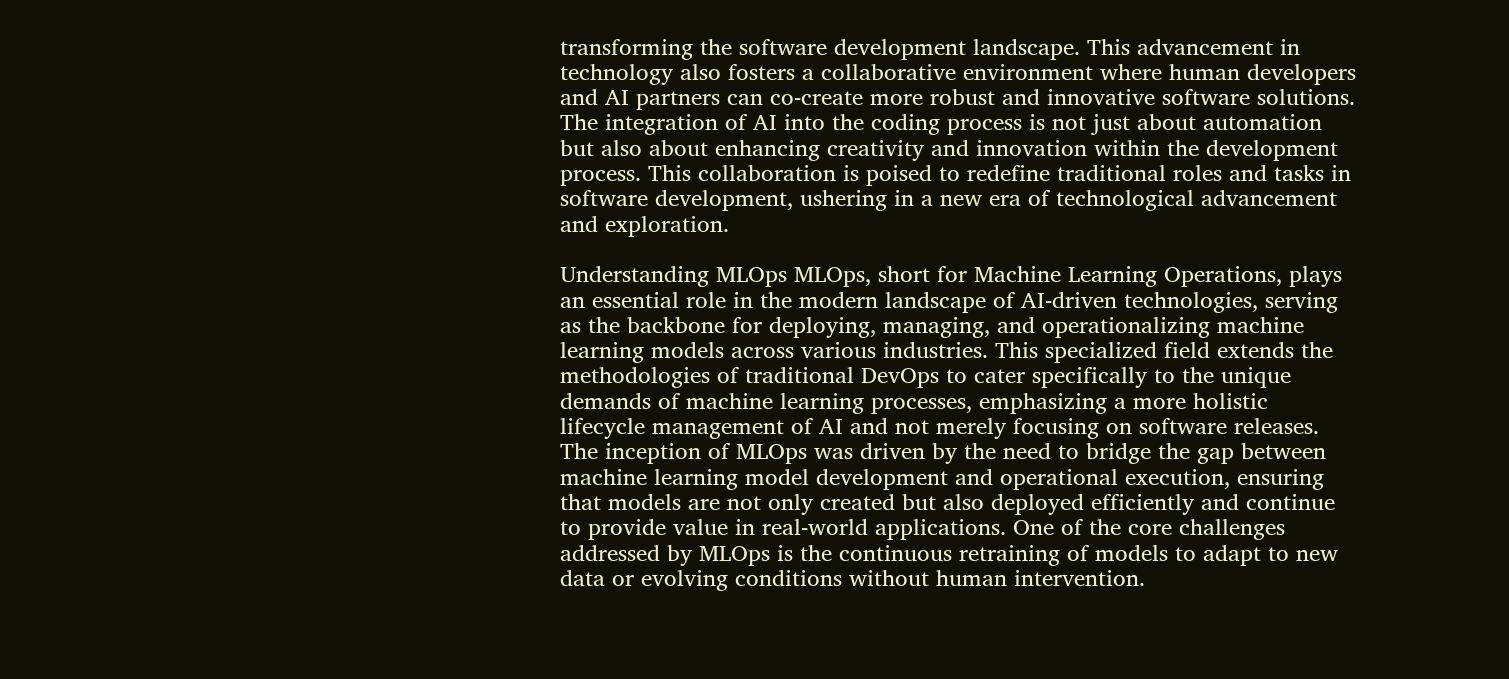transforming the software development landscape. This advancement in technology also fosters a collaborative environment where human developers and AI partners can co-create more robust and innovative software solutions. The integration of AI into the coding process is not just about automation but also about enhancing creativity and innovation within the development process. This collaboration is poised to redefine traditional roles and tasks in software development, ushering in a new era of technological advancement and exploration.

Understanding MLOps MLOps, short for Machine Learning Operations, plays an essential role in the modern landscape of AI-driven technologies, serving as the backbone for deploying, managing, and operationalizing machine learning models across various industries. This specialized field extends the methodologies of traditional DevOps to cater specifically to the unique demands of machine learning processes, emphasizing a more holistic lifecycle management of AI and not merely focusing on software releases. The inception of MLOps was driven by the need to bridge the gap between machine learning model development and operational execution, ensuring that models are not only created but also deployed efficiently and continue to provide value in real-world applications. One of the core challenges addressed by MLOps is the continuous retraining of models to adapt to new data or evolving conditions without human intervention.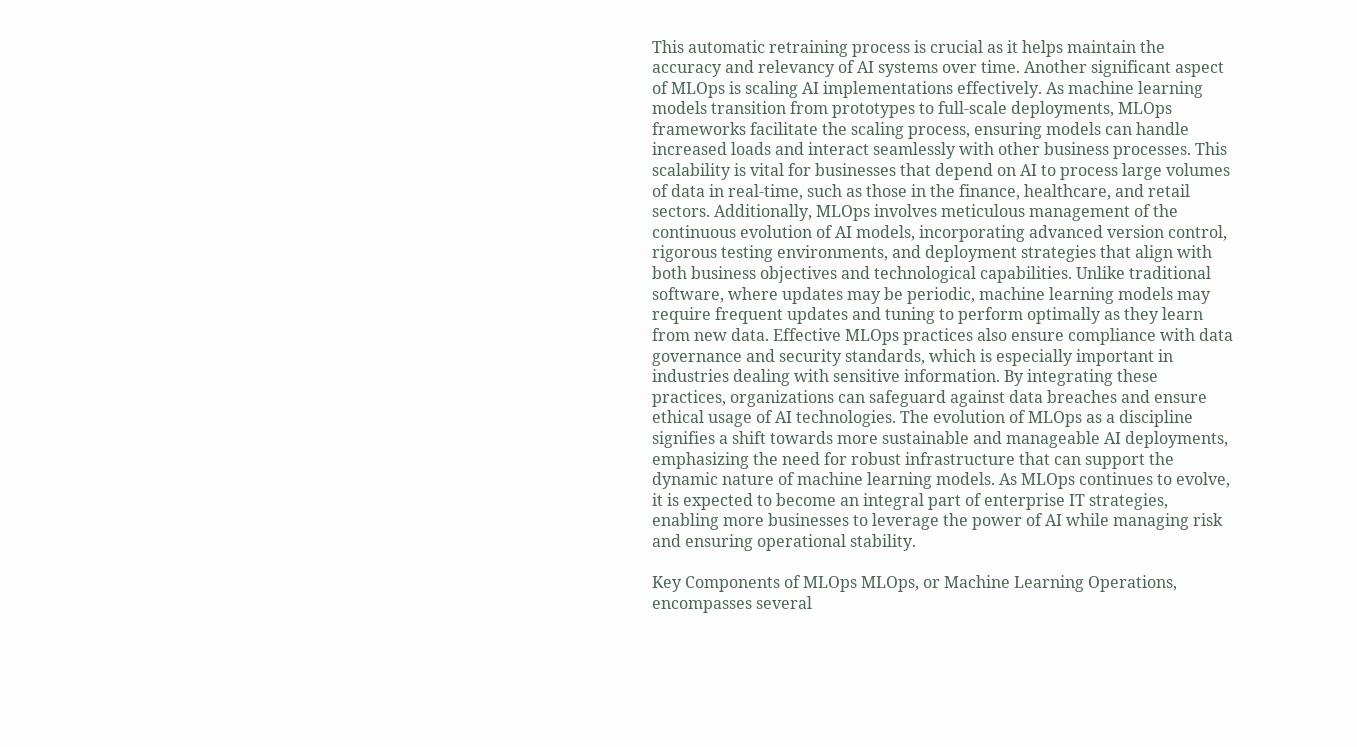This automatic retraining process is crucial as it helps maintain the accuracy and relevancy of AI systems over time. Another significant aspect of MLOps is scaling AI implementations effectively. As machine learning models transition from prototypes to full-scale deployments, MLOps frameworks facilitate the scaling process, ensuring models can handle increased loads and interact seamlessly with other business processes. This scalability is vital for businesses that depend on AI to process large volumes of data in real-time, such as those in the finance, healthcare, and retail sectors. Additionally, MLOps involves meticulous management of the continuous evolution of AI models, incorporating advanced version control, rigorous testing environments, and deployment strategies that align with both business objectives and technological capabilities. Unlike traditional software, where updates may be periodic, machine learning models may require frequent updates and tuning to perform optimally as they learn from new data. Effective MLOps practices also ensure compliance with data governance and security standards, which is especially important in industries dealing with sensitive information. By integrating these practices, organizations can safeguard against data breaches and ensure ethical usage of AI technologies. The evolution of MLOps as a discipline signifies a shift towards more sustainable and manageable AI deployments, emphasizing the need for robust infrastructure that can support the dynamic nature of machine learning models. As MLOps continues to evolve, it is expected to become an integral part of enterprise IT strategies, enabling more businesses to leverage the power of AI while managing risk and ensuring operational stability.

Key Components of MLOps MLOps, or Machine Learning Operations, encompasses several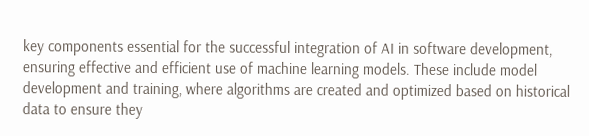key components essential for the successful integration of AI in software development, ensuring effective and efficient use of machine learning models. These include model development and training, where algorithms are created and optimized based on historical data to ensure they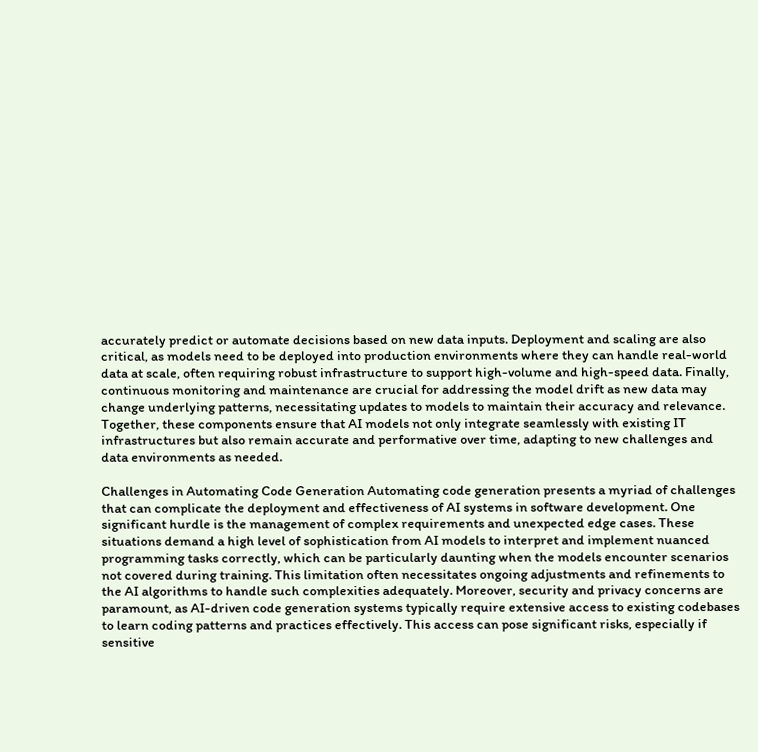accurately predict or automate decisions based on new data inputs. Deployment and scaling are also critical, as models need to be deployed into production environments where they can handle real-world data at scale, often requiring robust infrastructure to support high-volume and high-speed data. Finally, continuous monitoring and maintenance are crucial for addressing the model drift as new data may change underlying patterns, necessitating updates to models to maintain their accuracy and relevance. Together, these components ensure that AI models not only integrate seamlessly with existing IT infrastructures but also remain accurate and performative over time, adapting to new challenges and data environments as needed.

Challenges in Automating Code Generation Automating code generation presents a myriad of challenges that can complicate the deployment and effectiveness of AI systems in software development. One significant hurdle is the management of complex requirements and unexpected edge cases. These situations demand a high level of sophistication from AI models to interpret and implement nuanced programming tasks correctly, which can be particularly daunting when the models encounter scenarios not covered during training. This limitation often necessitates ongoing adjustments and refinements to the AI algorithms to handle such complexities adequately. Moreover, security and privacy concerns are paramount, as AI-driven code generation systems typically require extensive access to existing codebases to learn coding patterns and practices effectively. This access can pose significant risks, especially if sensitive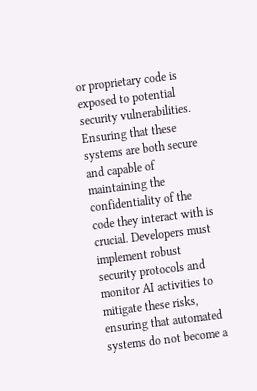or proprietary code is exposed to potential security vulnerabilities. Ensuring that these systems are both secure and capable of maintaining the confidentiality of the code they interact with is crucial. Developers must implement robust security protocols and monitor AI activities to mitigate these risks, ensuring that automated systems do not become a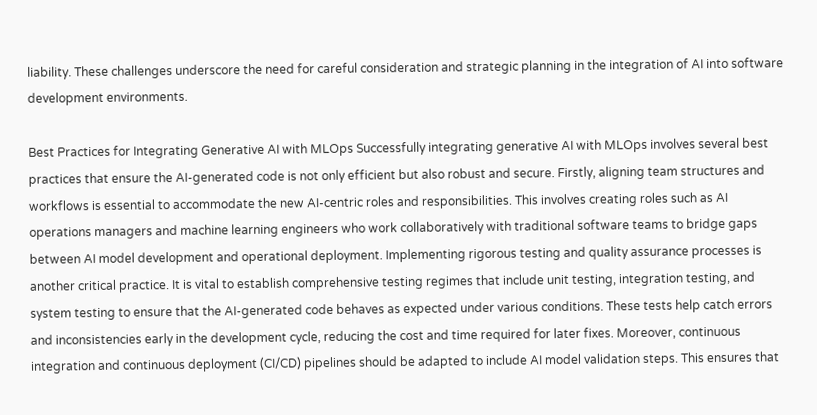liability. These challenges underscore the need for careful consideration and strategic planning in the integration of AI into software development environments.

Best Practices for Integrating Generative AI with MLOps Successfully integrating generative AI with MLOps involves several best practices that ensure the AI-generated code is not only efficient but also robust and secure. Firstly, aligning team structures and workflows is essential to accommodate the new AI-centric roles and responsibilities. This involves creating roles such as AI operations managers and machine learning engineers who work collaboratively with traditional software teams to bridge gaps between AI model development and operational deployment. Implementing rigorous testing and quality assurance processes is another critical practice. It is vital to establish comprehensive testing regimes that include unit testing, integration testing, and system testing to ensure that the AI-generated code behaves as expected under various conditions. These tests help catch errors and inconsistencies early in the development cycle, reducing the cost and time required for later fixes. Moreover, continuous integration and continuous deployment (CI/CD) pipelines should be adapted to include AI model validation steps. This ensures that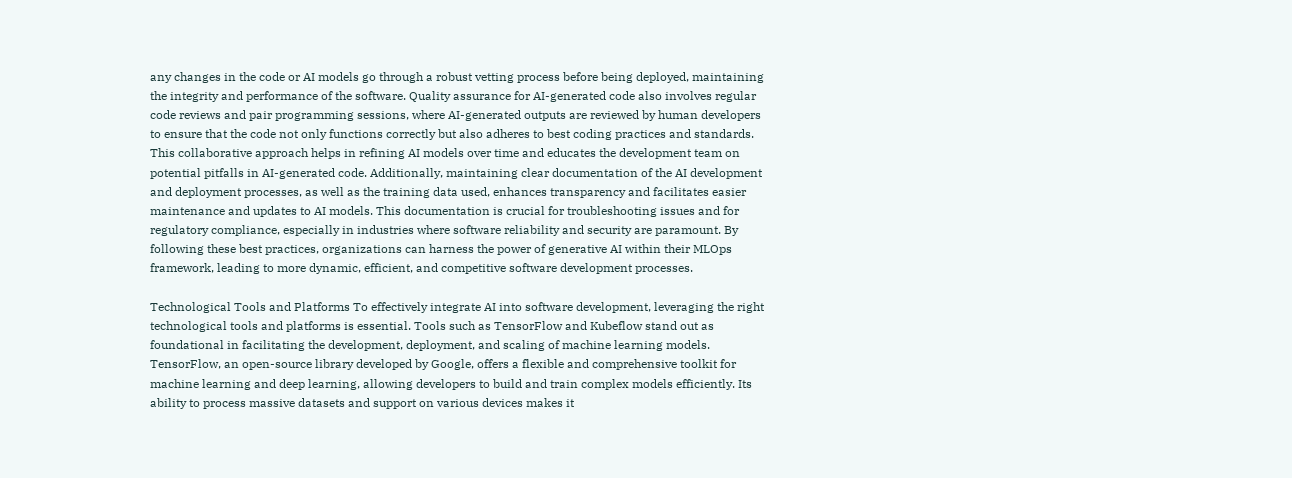any changes in the code or AI models go through a robust vetting process before being deployed, maintaining the integrity and performance of the software. Quality assurance for AI-generated code also involves regular code reviews and pair programming sessions, where AI-generated outputs are reviewed by human developers to ensure that the code not only functions correctly but also adheres to best coding practices and standards. This collaborative approach helps in refining AI models over time and educates the development team on potential pitfalls in AI-generated code. Additionally, maintaining clear documentation of the AI development and deployment processes, as well as the training data used, enhances transparency and facilitates easier maintenance and updates to AI models. This documentation is crucial for troubleshooting issues and for regulatory compliance, especially in industries where software reliability and security are paramount. By following these best practices, organizations can harness the power of generative AI within their MLOps framework, leading to more dynamic, efficient, and competitive software development processes.

Technological Tools and Platforms To effectively integrate AI into software development, leveraging the right technological tools and platforms is essential. Tools such as TensorFlow and Kubeflow stand out as foundational in facilitating the development, deployment, and scaling of machine learning models. TensorFlow, an open-source library developed by Google, offers a flexible and comprehensive toolkit for machine learning and deep learning, allowing developers to build and train complex models efficiently. Its ability to process massive datasets and support on various devices makes it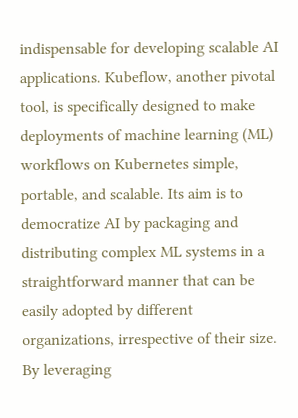indispensable for developing scalable AI applications. Kubeflow, another pivotal tool, is specifically designed to make deployments of machine learning (ML) workflows on Kubernetes simple, portable, and scalable. Its aim is to democratize AI by packaging and distributing complex ML systems in a straightforward manner that can be easily adopted by different organizations, irrespective of their size. By leveraging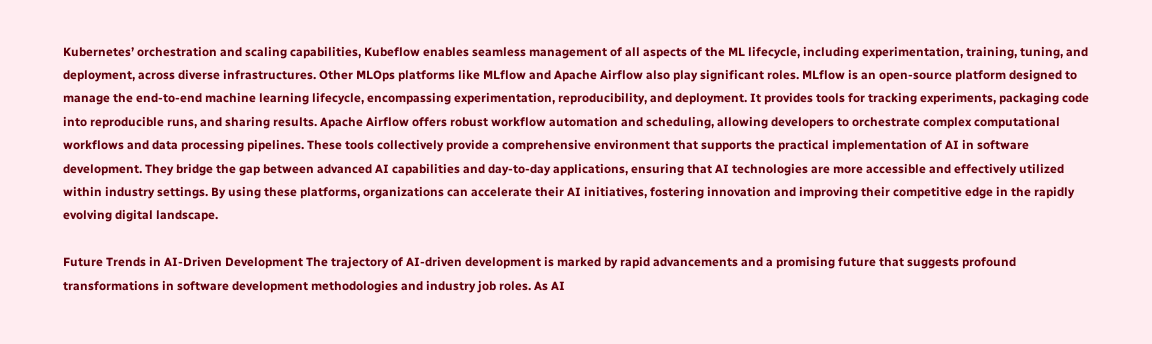Kubernetes’ orchestration and scaling capabilities, Kubeflow enables seamless management of all aspects of the ML lifecycle, including experimentation, training, tuning, and deployment, across diverse infrastructures. Other MLOps platforms like MLflow and Apache Airflow also play significant roles. MLflow is an open-source platform designed to manage the end-to-end machine learning lifecycle, encompassing experimentation, reproducibility, and deployment. It provides tools for tracking experiments, packaging code into reproducible runs, and sharing results. Apache Airflow offers robust workflow automation and scheduling, allowing developers to orchestrate complex computational workflows and data processing pipelines. These tools collectively provide a comprehensive environment that supports the practical implementation of AI in software development. They bridge the gap between advanced AI capabilities and day-to-day applications, ensuring that AI technologies are more accessible and effectively utilized within industry settings. By using these platforms, organizations can accelerate their AI initiatives, fostering innovation and improving their competitive edge in the rapidly evolving digital landscape.

Future Trends in AI-Driven Development The trajectory of AI-driven development is marked by rapid advancements and a promising future that suggests profound transformations in software development methodologies and industry job roles. As AI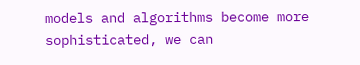models and algorithms become more sophisticated, we can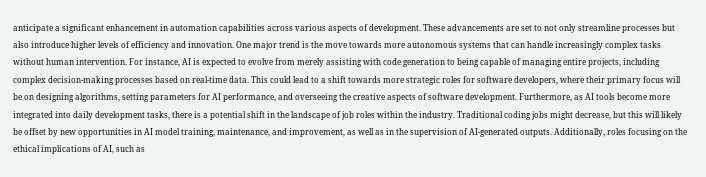anticipate a significant enhancement in automation capabilities across various aspects of development. These advancements are set to not only streamline processes but also introduce higher levels of efficiency and innovation. One major trend is the move towards more autonomous systems that can handle increasingly complex tasks without human intervention. For instance, AI is expected to evolve from merely assisting with code generation to being capable of managing entire projects, including complex decision-making processes based on real-time data. This could lead to a shift towards more strategic roles for software developers, where their primary focus will be on designing algorithms, setting parameters for AI performance, and overseeing the creative aspects of software development. Furthermore, as AI tools become more integrated into daily development tasks, there is a potential shift in the landscape of job roles within the industry. Traditional coding jobs might decrease, but this will likely be offset by new opportunities in AI model training, maintenance, and improvement, as well as in the supervision of AI-generated outputs. Additionally, roles focusing on the ethical implications of AI, such as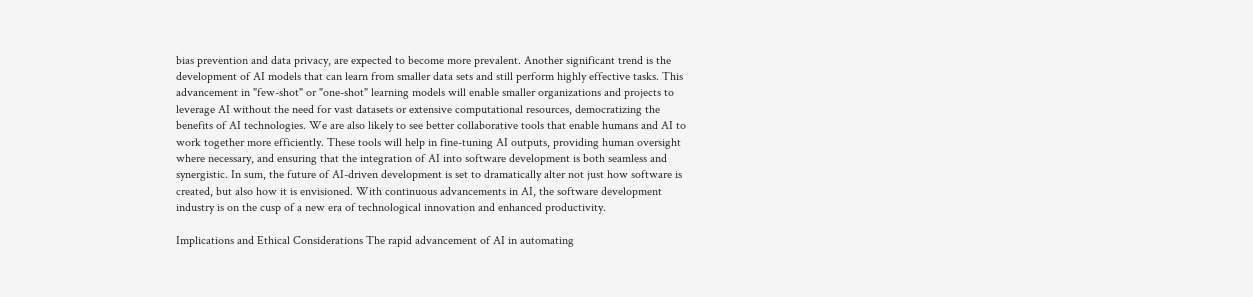bias prevention and data privacy, are expected to become more prevalent. Another significant trend is the development of AI models that can learn from smaller data sets and still perform highly effective tasks. This advancement in "few-shot" or "one-shot" learning models will enable smaller organizations and projects to leverage AI without the need for vast datasets or extensive computational resources, democratizing the benefits of AI technologies. We are also likely to see better collaborative tools that enable humans and AI to work together more efficiently. These tools will help in fine-tuning AI outputs, providing human oversight where necessary, and ensuring that the integration of AI into software development is both seamless and synergistic. In sum, the future of AI-driven development is set to dramatically alter not just how software is created, but also how it is envisioned. With continuous advancements in AI, the software development industry is on the cusp of a new era of technological innovation and enhanced productivity.

Implications and Ethical Considerations The rapid advancement of AI in automating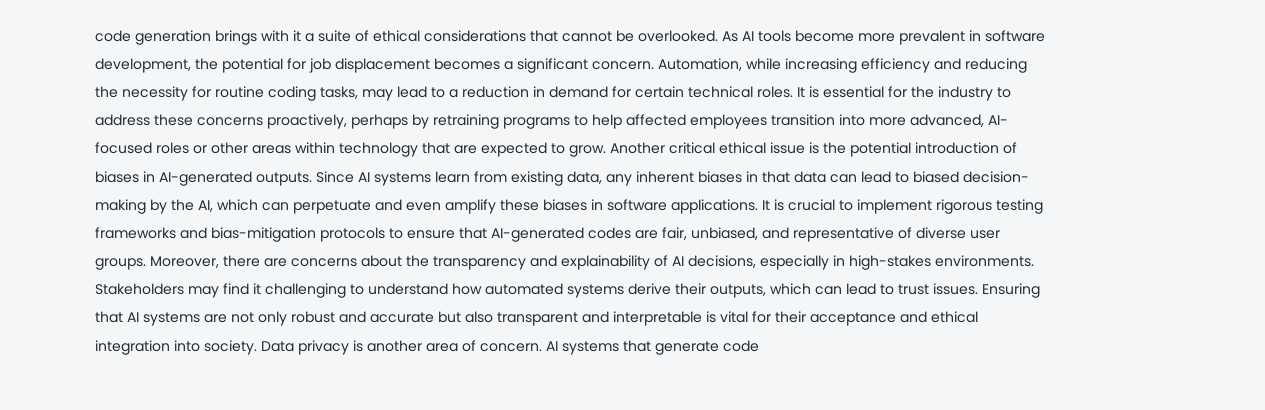code generation brings with it a suite of ethical considerations that cannot be overlooked. As AI tools become more prevalent in software development, the potential for job displacement becomes a significant concern. Automation, while increasing efficiency and reducing the necessity for routine coding tasks, may lead to a reduction in demand for certain technical roles. It is essential for the industry to address these concerns proactively, perhaps by retraining programs to help affected employees transition into more advanced, AI-focused roles or other areas within technology that are expected to grow. Another critical ethical issue is the potential introduction of biases in AI-generated outputs. Since AI systems learn from existing data, any inherent biases in that data can lead to biased decision-making by the AI, which can perpetuate and even amplify these biases in software applications. It is crucial to implement rigorous testing frameworks and bias-mitigation protocols to ensure that AI-generated codes are fair, unbiased, and representative of diverse user groups. Moreover, there are concerns about the transparency and explainability of AI decisions, especially in high-stakes environments. Stakeholders may find it challenging to understand how automated systems derive their outputs, which can lead to trust issues. Ensuring that AI systems are not only robust and accurate but also transparent and interpretable is vital for their acceptance and ethical integration into society. Data privacy is another area of concern. AI systems that generate code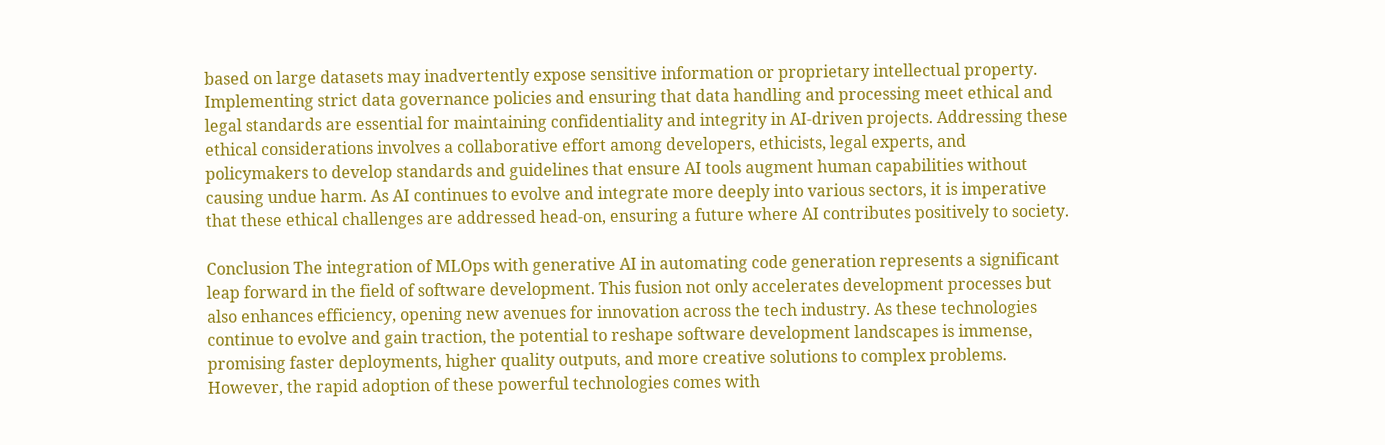based on large datasets may inadvertently expose sensitive information or proprietary intellectual property. Implementing strict data governance policies and ensuring that data handling and processing meet ethical and legal standards are essential for maintaining confidentiality and integrity in AI-driven projects. Addressing these ethical considerations involves a collaborative effort among developers, ethicists, legal experts, and policymakers to develop standards and guidelines that ensure AI tools augment human capabilities without causing undue harm. As AI continues to evolve and integrate more deeply into various sectors, it is imperative that these ethical challenges are addressed head-on, ensuring a future where AI contributes positively to society.

Conclusion The integration of MLOps with generative AI in automating code generation represents a significant leap forward in the field of software development. This fusion not only accelerates development processes but also enhances efficiency, opening new avenues for innovation across the tech industry. As these technologies continue to evolve and gain traction, the potential to reshape software development landscapes is immense, promising faster deployments, higher quality outputs, and more creative solutions to complex problems. However, the rapid adoption of these powerful technologies comes with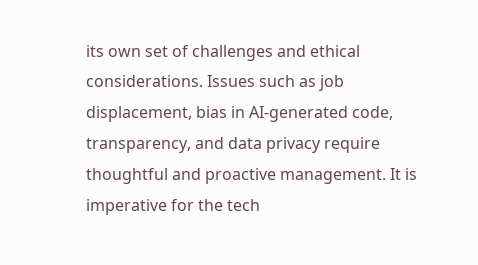its own set of challenges and ethical considerations. Issues such as job displacement, bias in AI-generated code, transparency, and data privacy require thoughtful and proactive management. It is imperative for the tech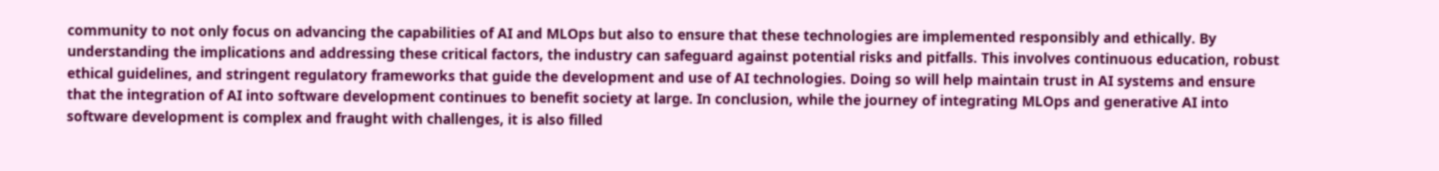community to not only focus on advancing the capabilities of AI and MLOps but also to ensure that these technologies are implemented responsibly and ethically. By understanding the implications and addressing these critical factors, the industry can safeguard against potential risks and pitfalls. This involves continuous education, robust ethical guidelines, and stringent regulatory frameworks that guide the development and use of AI technologies. Doing so will help maintain trust in AI systems and ensure that the integration of AI into software development continues to benefit society at large. In conclusion, while the journey of integrating MLOps and generative AI into software development is complex and fraught with challenges, it is also filled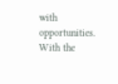with opportunities. With the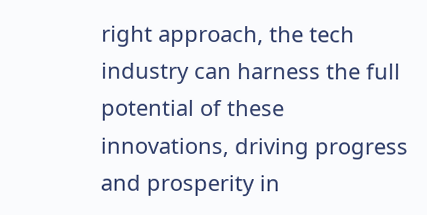right approach, the tech industry can harness the full potential of these innovations, driving progress and prosperity in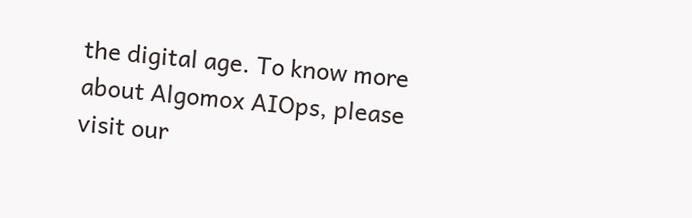the digital age. To know more about Algomox AIOps, please visit our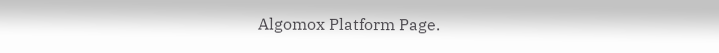Algomox Platform Page.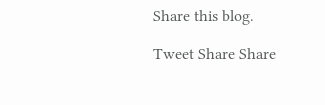Share this blog.

Tweet Share Share